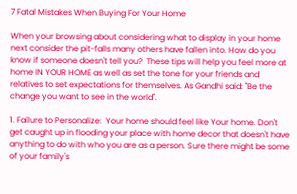7 Fatal Mistakes When Buying For Your Home

When your browsing about considering what to display in your home next consider the pit-falls many others have fallen into. How do you know if someone doesn't tell you?  These tips will help you feel more at home IN YOUR HOME as well as set the tone for your friends and relatives to set expectations for themselves. As Gandhi said: "Be the change you want to see in the world".

1. Failure to Personalize:  Your home should feel like Your home. Don't get caught up in flooding your place with home decor that doesn't have anything to do with who you are as a person. Sure there might be some of your family's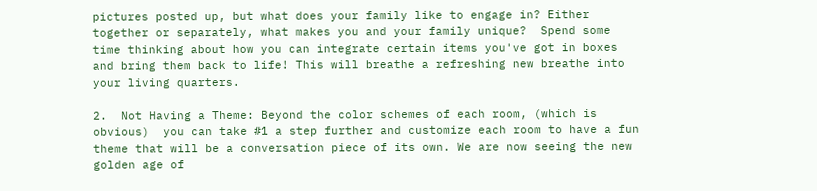pictures posted up, but what does your family like to engage in? Either together or separately, what makes you and your family unique?  Spend some time thinking about how you can integrate certain items you've got in boxes and bring them back to life! This will breathe a refreshing new breathe into your living quarters.

2.  Not Having a Theme: Beyond the color schemes of each room, (which is obvious)  you can take #1 a step further and customize each room to have a fun theme that will be a conversation piece of its own. We are now seeing the new golden age of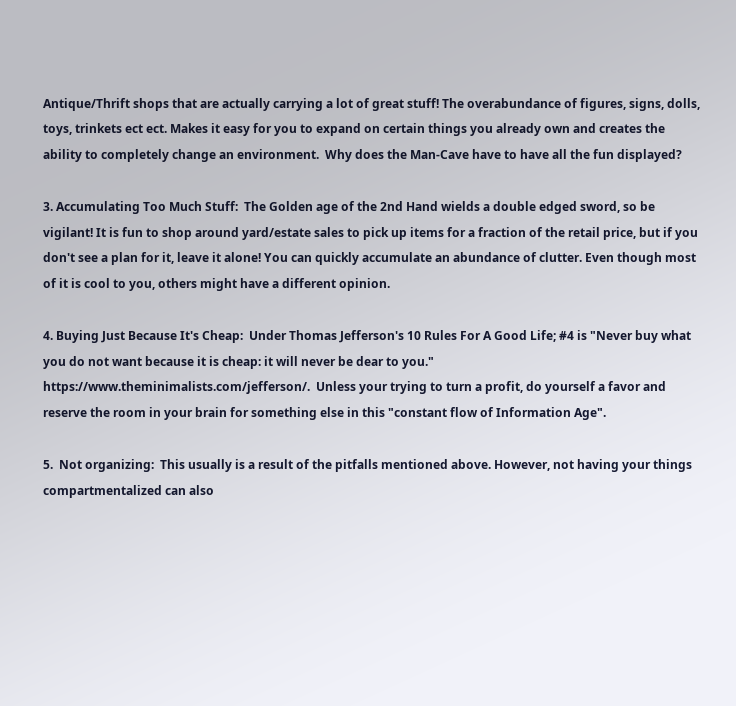Antique/Thrift shops that are actually carrying a lot of great stuff! The overabundance of figures, signs, dolls, toys, trinkets ect ect. Makes it easy for you to expand on certain things you already own and creates the ability to completely change an environment.  Why does the Man-Cave have to have all the fun displayed?

3. Accumulating Too Much Stuff:  The Golden age of the 2nd Hand wields a double edged sword, so be vigilant! It is fun to shop around yard/estate sales to pick up items for a fraction of the retail price, but if you don't see a plan for it, leave it alone! You can quickly accumulate an abundance of clutter. Even though most of it is cool to you, others might have a different opinion.

4. Buying Just Because It's Cheap:  Under Thomas Jefferson's 10 Rules For A Good Life; #4 is "Never buy what you do not want because it is cheap: it will never be dear to you." https://www.theminimalists.com/jefferson/.  Unless your trying to turn a profit, do yourself a favor and reserve the room in your brain for something else in this "constant flow of Information Age".

5.  Not organizing:  This usually is a result of the pitfalls mentioned above. However, not having your things compartmentalized can also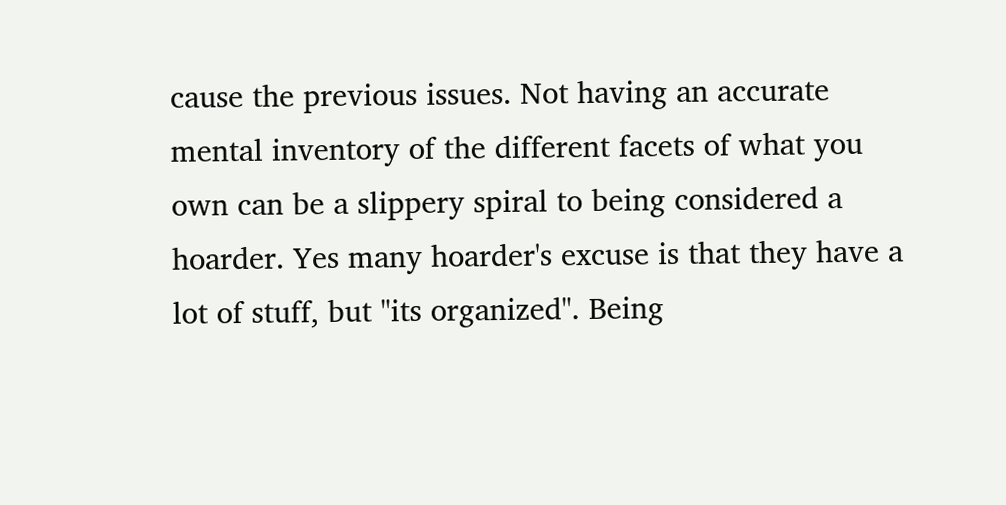cause the previous issues. Not having an accurate mental inventory of the different facets of what you own can be a slippery spiral to being considered a hoarder. Yes many hoarder's excuse is that they have a lot of stuff, but "its organized". Being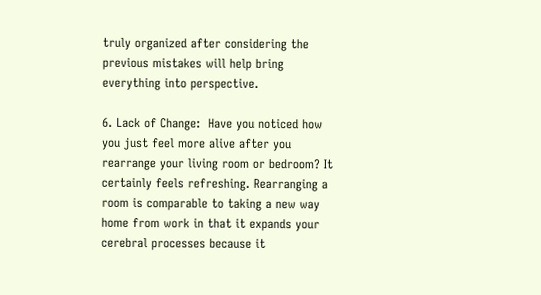truly organized after considering the previous mistakes will help bring everything into perspective.

6. Lack of Change:  Have you noticed how you just feel more alive after you rearrange your living room or bedroom? It certainly feels refreshing. Rearranging a room is comparable to taking a new way home from work in that it expands your cerebral processes because it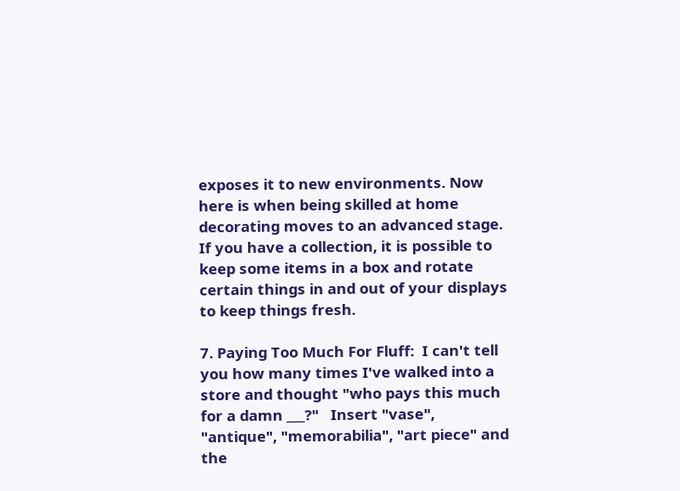exposes it to new environments. Now here is when being skilled at home decorating moves to an advanced stage.  If you have a collection, it is possible to keep some items in a box and rotate certain things in and out of your displays to keep things fresh.

7. Paying Too Much For Fluff:  I can't tell you how many times I've walked into a store and thought "who pays this much for a damn ___?"   Insert "vase", "antique", "memorabilia", "art piece" and the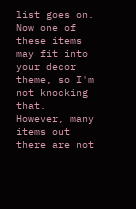list goes on.  Now one of these items may fit into your decor theme, so I'm not knocking that. However, many items out there are not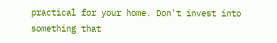practical for your home. Don't invest into something that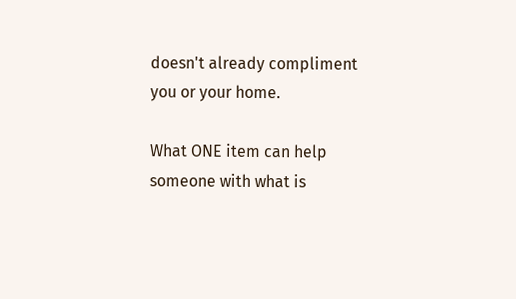doesn't already compliment you or your home.

What ONE item can help someone with what is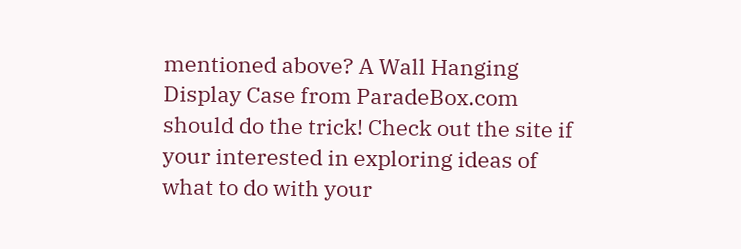mentioned above? A Wall Hanging Display Case from ParadeBox.com should do the trick! Check out the site if your interested in exploring ideas of what to do with your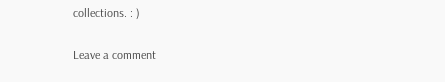collections. : )

Leave a comment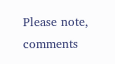Please note, comments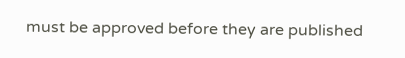must be approved before they are published